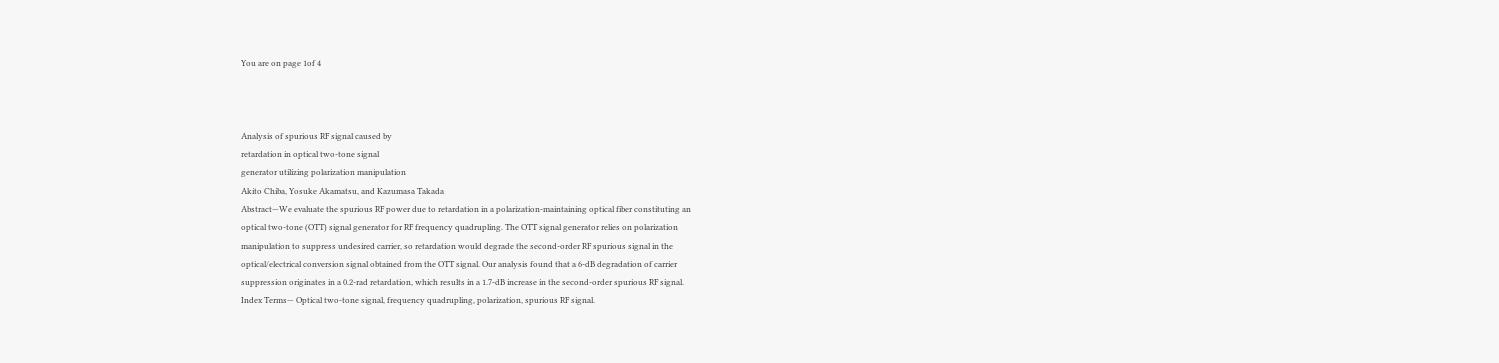You are on page 1of 4



Analysis of spurious RF signal caused by
retardation in optical two-tone signal
generator utilizing polarization manipulation
Akito Chiba, Yosuke Akamatsu, and Kazumasa Takada
Abstract—We evaluate the spurious RF power due to retardation in a polarization-maintaining optical fiber constituting an
optical two-tone (OTT) signal generator for RF frequency quadrupling. The OTT signal generator relies on polarization
manipulation to suppress undesired carrier, so retardation would degrade the second-order RF spurious signal in the
optical/electrical conversion signal obtained from the OTT signal. Our analysis found that a 6-dB degradation of carrier
suppression originates in a 0.2-rad retardation, which results in a 1.7-dB increase in the second-order spurious RF signal.
Index Terms— Optical two-tone signal, frequency quadrupling, polarization, spurious RF signal.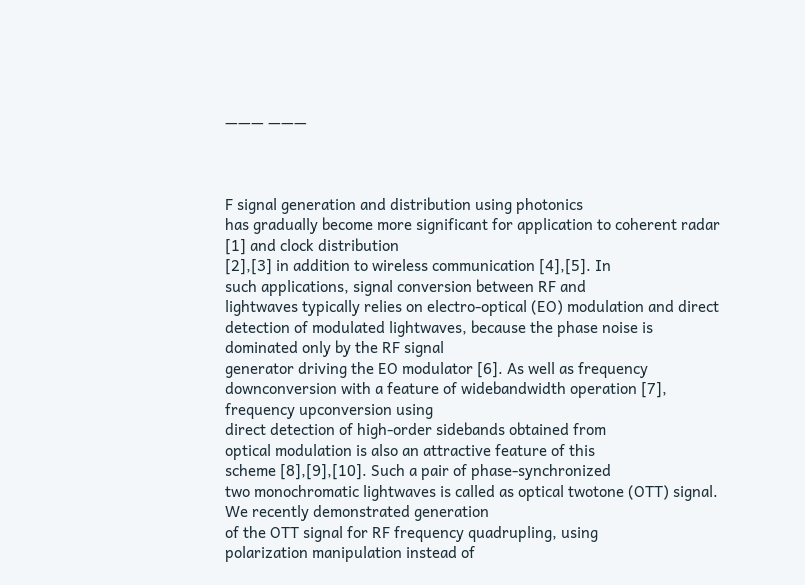——— ———



F signal generation and distribution using photonics
has gradually become more significant for application to coherent radar [1] and clock distribution
[2],[3] in addition to wireless communication [4],[5]. In
such applications, signal conversion between RF and
lightwaves typically relies on electro-optical (EO) modulation and direct detection of modulated lightwaves, because the phase noise is dominated only by the RF signal
generator driving the EO modulator [6]. As well as frequency downconversion with a feature of widebandwidth operation [7], frequency upconversion using
direct detection of high-order sidebands obtained from
optical modulation is also an attractive feature of this
scheme [8],[9],[10]. Such a pair of phase-synchronized
two monochromatic lightwaves is called as optical twotone (OTT) signal. We recently demonstrated generation
of the OTT signal for RF frequency quadrupling, using
polarization manipulation instead of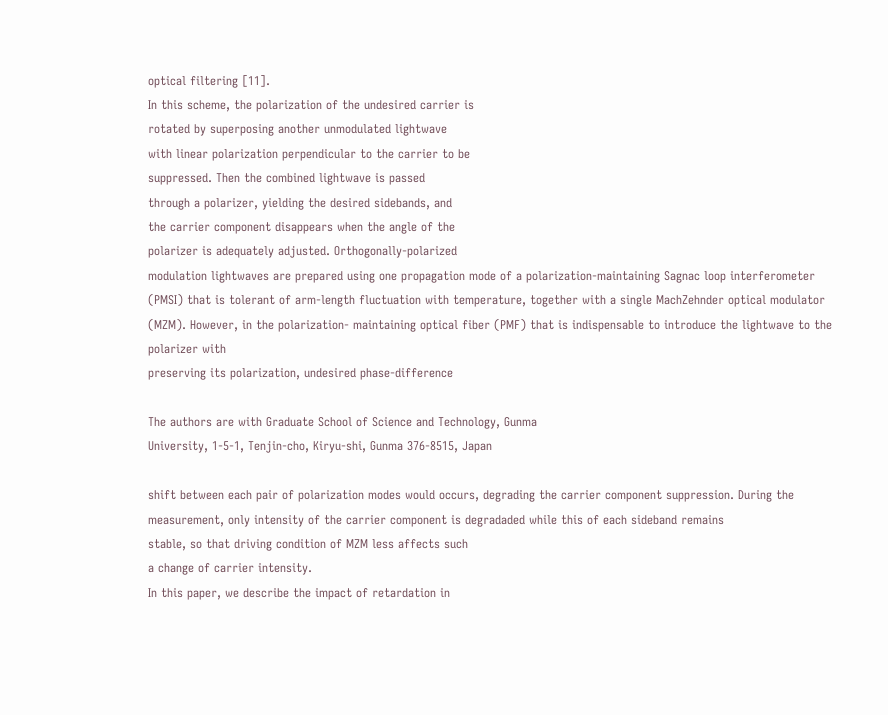optical filtering [11].
In this scheme, the polarization of the undesired carrier is
rotated by superposing another unmodulated lightwave
with linear polarization perpendicular to the carrier to be
suppressed. Then the combined lightwave is passed
through a polarizer, yielding the desired sidebands, and
the carrier component disappears when the angle of the
polarizer is adequately adjusted. Orthogonally-polarized
modulation lightwaves are prepared using one propagation mode of a polarization-maintaining Sagnac loop interferometer (PMSI) that is tolerant of arm-length fluctuation with temperature, together with a single MachZehnder optical modulator (MZM). However, in the polarization- maintaining optical fiber (PMF) that is indispensable to introduce the lightwave to the polarizer with
preserving its polarization, undesired phase-difference

The authors are with Graduate School of Science and Technology, Gunma
University, 1-5-1, Tenjin-cho, Kiryu-shi, Gunma 376-8515, Japan

shift between each pair of polarization modes would occurs, degrading the carrier component suppression. During the measurement, only intensity of the carrier component is degradaded while this of each sideband remains
stable, so that driving condition of MZM less affects such
a change of carrier intensity.
In this paper, we describe the impact of retardation in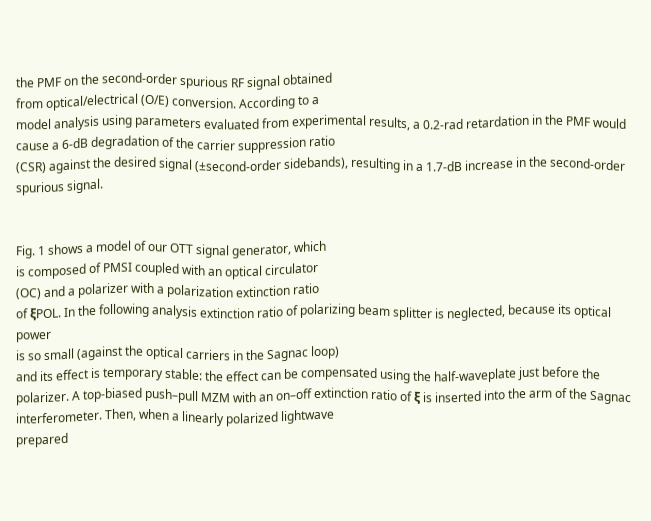the PMF on the second-order spurious RF signal obtained
from optical/electrical (O/E) conversion. According to a
model analysis using parameters evaluated from experimental results, a 0.2-rad retardation in the PMF would
cause a 6-dB degradation of the carrier suppression ratio
(CSR) against the desired signal (±second-order sidebands), resulting in a 1.7-dB increase in the second-order
spurious signal.


Fig. 1 shows a model of our OTT signal generator, which
is composed of PMSI coupled with an optical circulator
(OC) and a polarizer with a polarization extinction ratio
of ξPOL. In the following analysis extinction ratio of polarizing beam splitter is neglected, because its optical power
is so small (against the optical carriers in the Sagnac loop)
and its effect is temporary stable: the effect can be compensated using the half-waveplate just before the polarizer. A top-biased push–pull MZM with an on–off extinction ratio of ξ is inserted into the arm of the Sagnac interferometer. Then, when a linearly polarized lightwave
prepared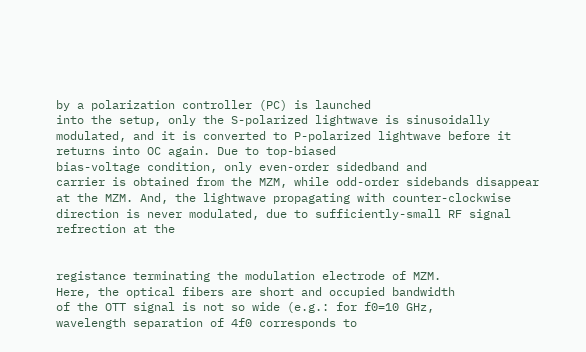by a polarization controller (PC) is launched
into the setup, only the S-polarized lightwave is sinusoidally modulated, and it is converted to P-polarized lightwave before it returns into OC again. Due to top-biased
bias-voltage condition, only even-order sidedband and
carrier is obtained from the MZM, while odd-order sidebands disappear at the MZM. And, the lightwave propagating with counter-clockwise direction is never modulated, due to sufficiently-small RF signal refrection at the


registance terminating the modulation electrode of MZM.
Here, the optical fibers are short and occupied bandwidth
of the OTT signal is not so wide (e.g.: for f0=10 GHz,
wavelength separation of 4f0 corresponds to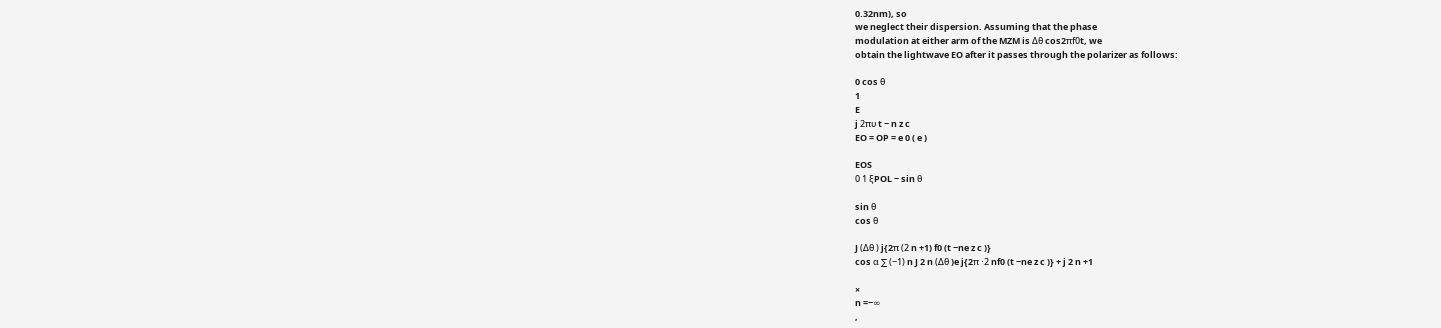0.32nm), so
we neglect their dispersion. Assuming that the phase
modulation at either arm of the MZM is Δθ cos2πf0t, we
obtain the lightwave EO after it passes through the polarizer as follows:

0 cos θ
1
E
j 2πυ t − n z c
EO = OP = e 0 ( e )

EOS
0 1 ξPOL − sin θ

sin θ
cos θ

J (Δθ ) j{2π (2 n +1) f0 (t −ne z c )}
cos α ∑ (−1) n J 2 n (Δθ )e j{2π ⋅2 nf0 (t −ne z c )} + j 2 n +1

×
n =−∞
,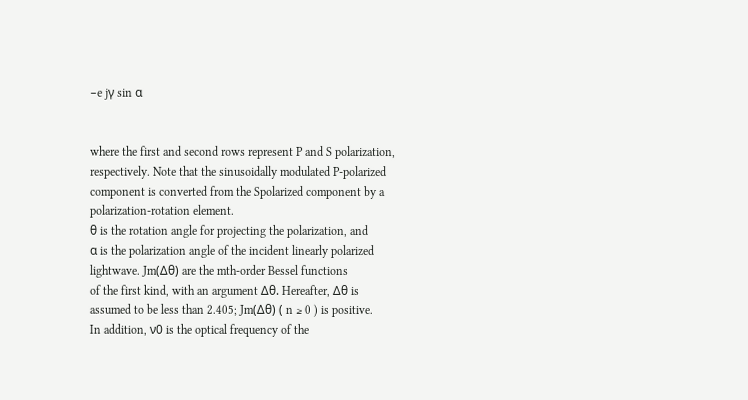−e jγ sin α


where the first and second rows represent P and S polarization, respectively. Note that the sinusoidally modulated P-polarized component is converted from the Spolarized component by a polarization-rotation element.
θ is the rotation angle for projecting the polarization, and
α is the polarization angle of the incident linearly polarized lightwave. Jm(Δθ) are the mth-order Bessel functions
of the first kind, with an argument Δθ. Hereafter, Δθ is
assumed to be less than 2.405; Jm(Δθ) ( n ≥ 0 ) is positive.
In addition, ν0 is the optical frequency of the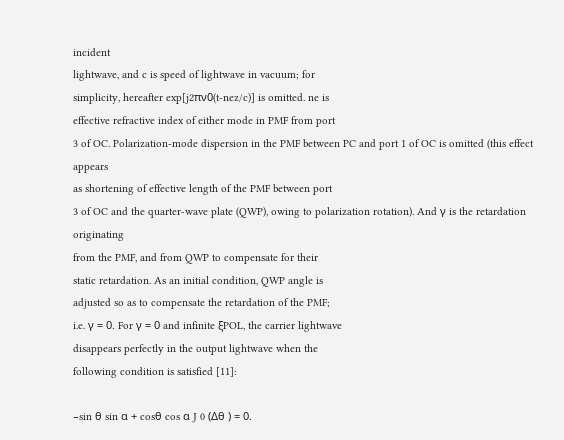incident
lightwave, and c is speed of lightwave in vacuum; for
simplicity, hereafter exp[j2πν0(t-nez/c)] is omitted. ne is
effective refractive index of either mode in PMF from port
3 of OC. Polarization-mode dispersion in the PMF between PC and port 1 of OC is omitted (this effect appears
as shortening of effective length of the PMF between port
3 of OC and the quarter-wave plate (QWP), owing to polarization rotation). And γ is the retardation originating
from the PMF, and from QWP to compensate for their
static retardation. As an initial condition, QWP angle is
adjusted so as to compensate the retardation of the PMF;
i.e. γ = 0. For γ = 0 and infinite ξPOL, the carrier lightwave
disappears perfectly in the output lightwave when the
following condition is satisfied [11]:

−sin θ sin α + cosθ cos α J 0 (Δθ ) = 0.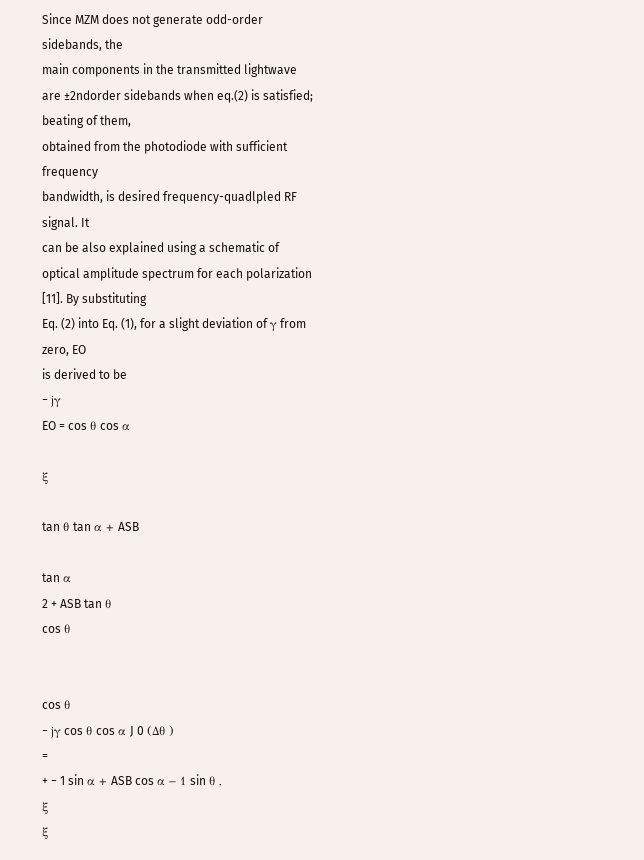Since MZM does not generate odd-order sidebands, the
main components in the transmitted lightwave are ±2ndorder sidebands when eq.(2) is satisfied; beating of them,
obtained from the photodiode with sufficient frequency
bandwidth, is desired frequency-quadlpled RF signal. It
can be also explained using a schematic of optical amplitude spectrum for each polarization [11]. By substituting
Eq. (2) into Eq. (1), for a slight deviation of γ from zero, EO
is derived to be
− jγ
EO = cos θ cos α

ξ

tan θ tan α + ASB

tan α
2 + ASB tan θ
cos θ


cos θ
− jγ cos θ cos α J 0 (Δθ )
=
+ − 1 sin α + ASB cos α − 1 sin θ ,
ξ
ξ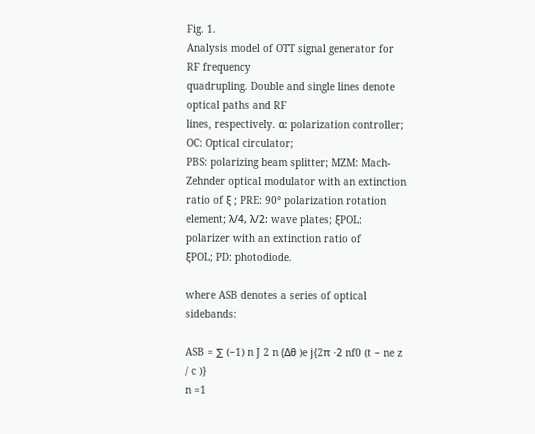Fig. 1.
Analysis model of OTT signal generator for RF frequency
quadrupling. Double and single lines denote optical paths and RF
lines, respectively. α: polarization controller; OC: Optical circulator;
PBS: polarizing beam splitter; MZM: Mach-Zehnder optical modulator with an extinction ratio of ξ ; PRE: 90° polarization rotation element; λ/4, λ/2: wave plates; ξPOL: polarizer with an extinction ratio of
ξPOL; PD: photodiode.

where ASB denotes a series of optical sidebands:

ASB = ∑ (−1) n J 2 n (Δθ )e j{2π ⋅2 nf0 (t − ne z / c )}
n =1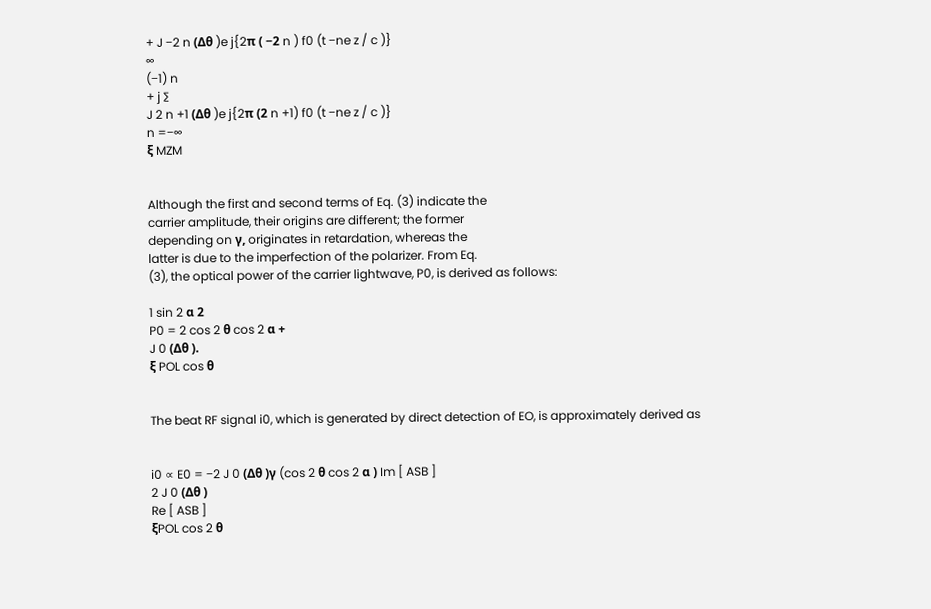+ J −2 n (Δθ )e j{2π ( −2 n ) f0 (t −ne z / c )}
∞
(−1) n
+ j ∑
J 2 n +1 (Δθ )e j{2π (2 n +1) f0 (t −ne z / c )}
n =−∞
ξ MZM


Although the first and second terms of Eq. (3) indicate the
carrier amplitude, their origins are different; the former
depending on γ, originates in retardation, whereas the
latter is due to the imperfection of the polarizer. From Eq.
(3), the optical power of the carrier lightwave, P0, is derived as follows:

1 sin 2 α 2
P0 = 2 cos 2 θ cos 2 α +
J 0 (Δθ ).
ξ POL cos θ


The beat RF signal i0, which is generated by direct detection of EO, is approximately derived as


i0 ∝ E0 = −2 J 0 (Δθ )γ (cos 2 θ cos 2 α ) Im [ ASB ]
2 J 0 (Δθ )
Re [ ASB ]
ξPOL cos 2 θ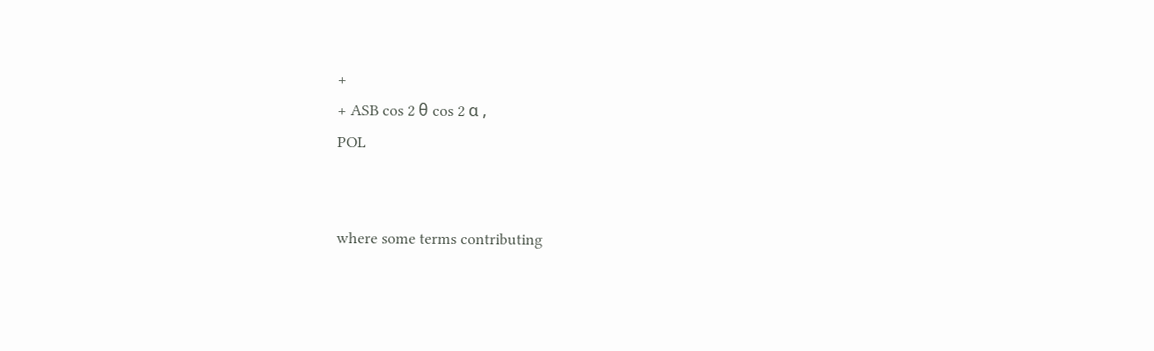+
+ ASB cos 2 θ cos 2 α ,
POL


where some terms contributing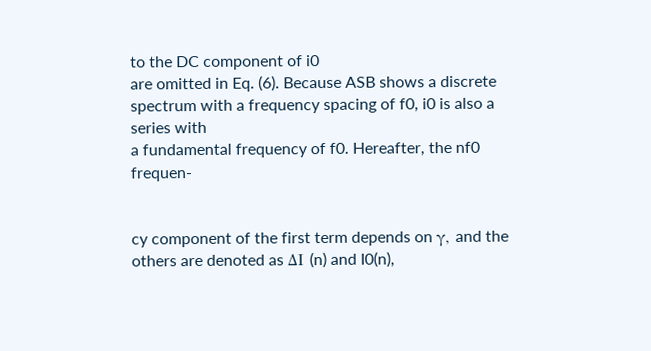to the DC component of i0
are omitted in Eq. (6). Because ASB shows a discrete spectrum with a frequency spacing of f0, i0 is also a series with
a fundamental frequency of f0. Hereafter, the nf0 frequen-


cy component of the first term depends on γ, and the others are denoted as ΔΙ (n) and I0(n),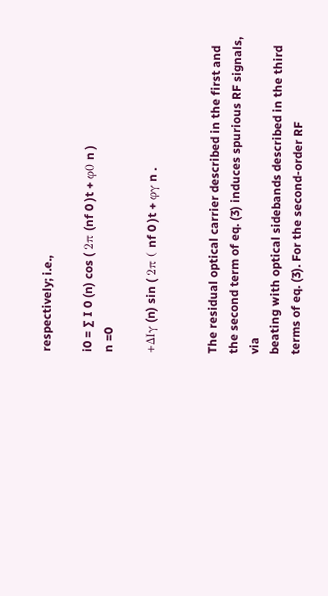respectively; i.e.,

i0 = ∑ I 0 (n) cos ( 2π (nf 0 )t + φ0 n )
n =0

+ΔIγ (n) sin ( 2π ( nf 0 )t + φγ n .


The residual optical carrier described in the first and
the second term of eq. (3) induces spurious RF signals, via
beating with optical sidebands described in the third
terms of eq. (3). For the second-order RF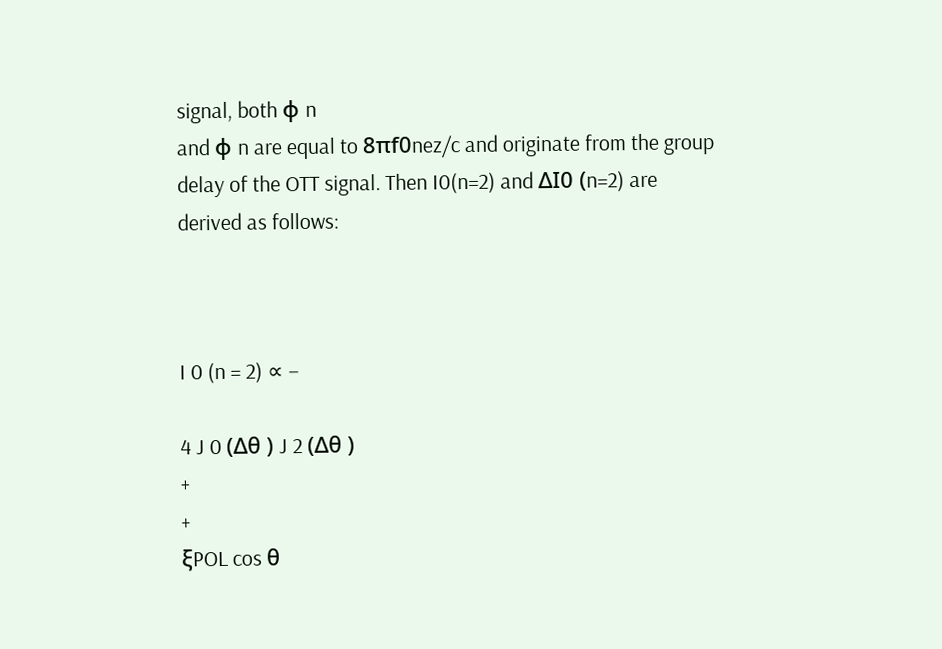signal, both φ n
and φ n are equal to 8πf0nez/c and originate from the group
delay of the OTT signal. Then I0(n=2) and ΔI0 (n=2) are
derived as follows:



I 0 (n = 2) ∝ −

4 J 0 (Δθ ) J 2 (Δθ )
+
+
ξPOL cos θ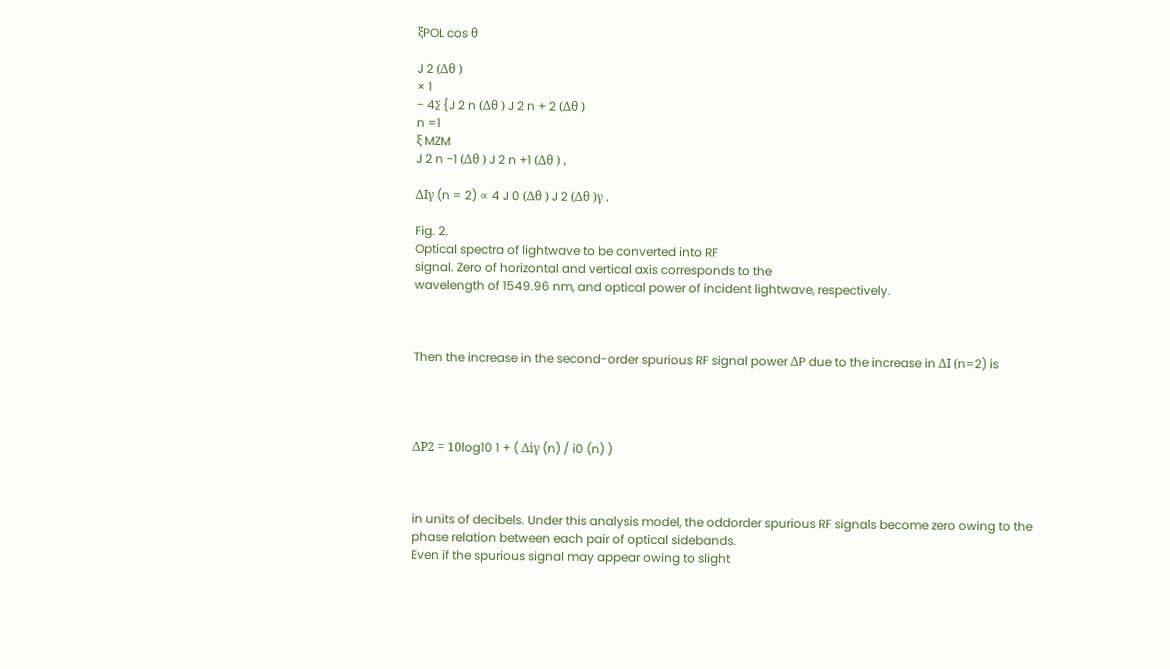ξPOL cos θ

J 2 (Δθ )
× 1
− 4∑ {J 2 n (Δθ ) J 2 n + 2 (Δθ )
n =1
ξ MZM
J 2 n −1 (Δθ ) J 2 n +1 (Δθ ) ,

ΔIγ (n = 2) ∝ 4 J 0 (Δθ ) J 2 (Δθ )γ .

Fig. 2.
Optical spectra of lightwave to be converted into RF
signal. Zero of horizontal and vertical axis corresponds to the
wavelength of 1549.96 nm, and optical power of incident lightwave, respectively.



Then the increase in the second-order spurious RF signal power ΔP due to the increase in ΔI (n=2) is




ΔP2 = 10log10 1 + ( Δiγ (n) / i0 (n) )



in units of decibels. Under this analysis model, the oddorder spurious RF signals become zero owing to the
phase relation between each pair of optical sidebands.
Even if the spurious signal may appear owing to slight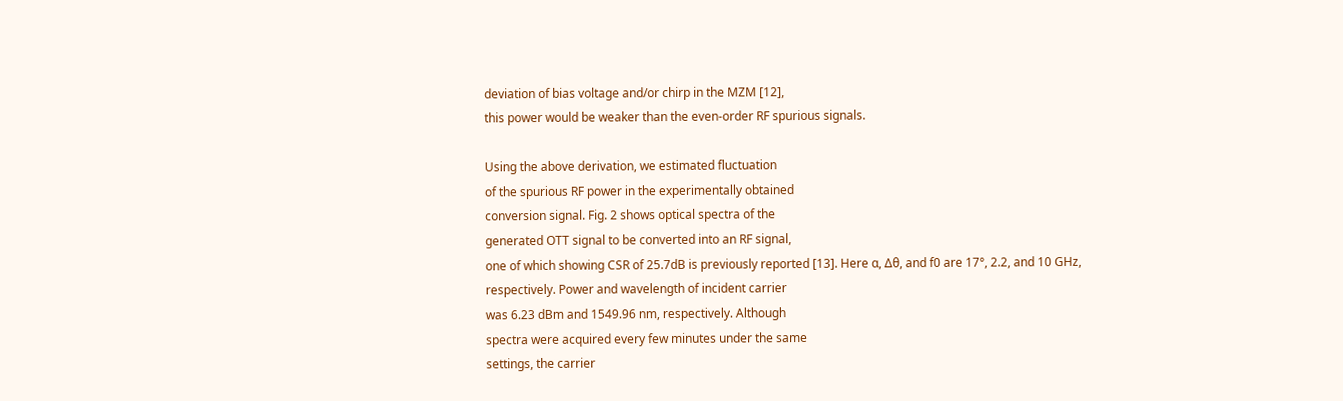deviation of bias voltage and/or chirp in the MZM [12],
this power would be weaker than the even-order RF spurious signals.

Using the above derivation, we estimated fluctuation
of the spurious RF power in the experimentally obtained
conversion signal. Fig. 2 shows optical spectra of the
generated OTT signal to be converted into an RF signal,
one of which showing CSR of 25.7dB is previously reported [13]. Here α, Δθ, and f0 are 17°, 2.2, and 10 GHz,
respectively. Power and wavelength of incident carrier
was 6.23 dBm and 1549.96 nm, respectively. Although
spectra were acquired every few minutes under the same
settings, the carrier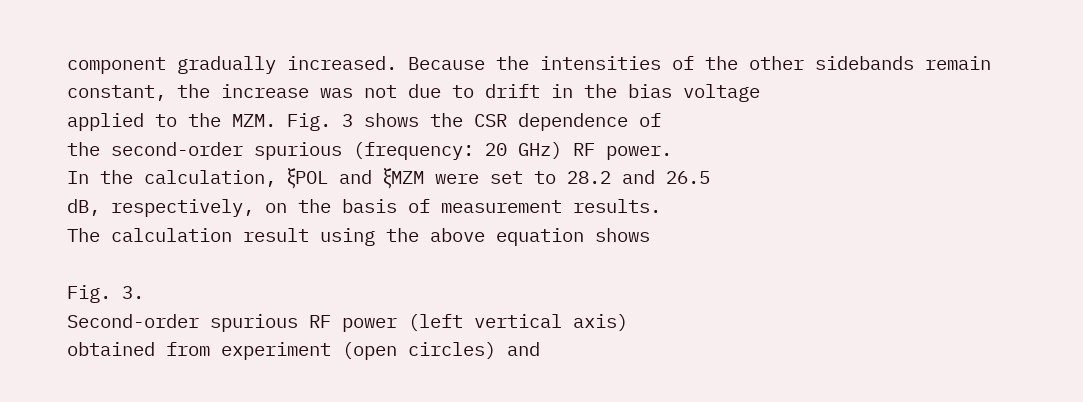component gradually increased. Because the intensities of the other sidebands remain constant, the increase was not due to drift in the bias voltage
applied to the MZM. Fig. 3 shows the CSR dependence of
the second-order spurious (frequency: 20 GHz) RF power.
In the calculation, ξPOL and ξMZM were set to 28.2 and 26.5
dB, respectively, on the basis of measurement results.
The calculation result using the above equation shows

Fig. 3.
Second-order spurious RF power (left vertical axis)
obtained from experiment (open circles) and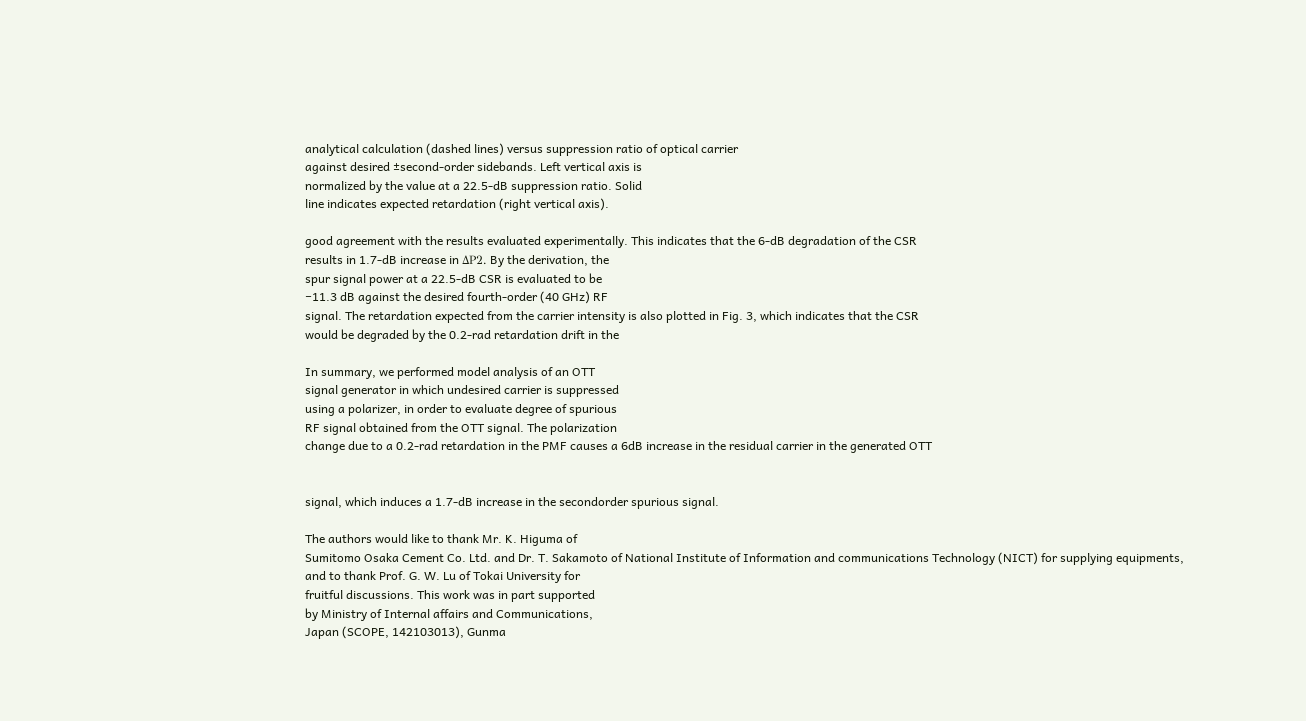analytical calculation (dashed lines) versus suppression ratio of optical carrier
against desired ±second-order sidebands. Left vertical axis is
normalized by the value at a 22.5-dB suppression ratio. Solid
line indicates expected retardation (right vertical axis).

good agreement with the results evaluated experimentally. This indicates that the 6-dB degradation of the CSR
results in 1.7-dB increase in ΔP2. By the derivation, the
spur signal power at a 22.5-dB CSR is evaluated to be
−11.3 dB against the desired fourth-order (40 GHz) RF
signal. The retardation expected from the carrier intensity is also plotted in Fig. 3, which indicates that the CSR
would be degraded by the 0.2-rad retardation drift in the

In summary, we performed model analysis of an OTT
signal generator in which undesired carrier is suppressed
using a polarizer, in order to evaluate degree of spurious
RF signal obtained from the OTT signal. The polarization
change due to a 0.2-rad retardation in the PMF causes a 6dB increase in the residual carrier in the generated OTT


signal, which induces a 1.7-dB increase in the secondorder spurious signal.

The authors would like to thank Mr. K. Higuma of
Sumitomo Osaka Cement Co. Ltd. and Dr. T. Sakamoto of National Institute of Information and communications Technology (NICT) for supplying equipments,
and to thank Prof. G. W. Lu of Tokai University for
fruitful discussions. This work was in part supported
by Ministry of Internal affairs and Communications,
Japan (SCOPE, 142103013), Gunma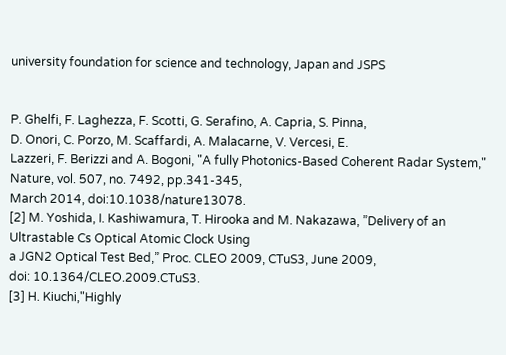university foundation for science and technology, Japan and JSPS


P. Ghelfi, F. Laghezza, F. Scotti, G. Serafino, A. Capria, S. Pinna,
D. Onori, C. Porzo, M. Scaffardi, A. Malacarne, V. Vercesi, E.
Lazzeri, F. Berizzi and A. Bogoni, "A fully Photonics-Based Coherent Radar System," Nature, vol. 507, no. 7492, pp.341-345,
March 2014, doi:10.1038/nature13078.
[2] M. Yoshida, I. Kashiwamura, T. Hirooka and M. Nakazawa, ”Delivery of an Ultrastable Cs Optical Atomic Clock Using
a JGN2 Optical Test Bed,” Proc. CLEO 2009, CTuS3, June 2009,
doi: 10.1364/CLEO.2009.CTuS3.
[3] H. Kiuchi,"Highly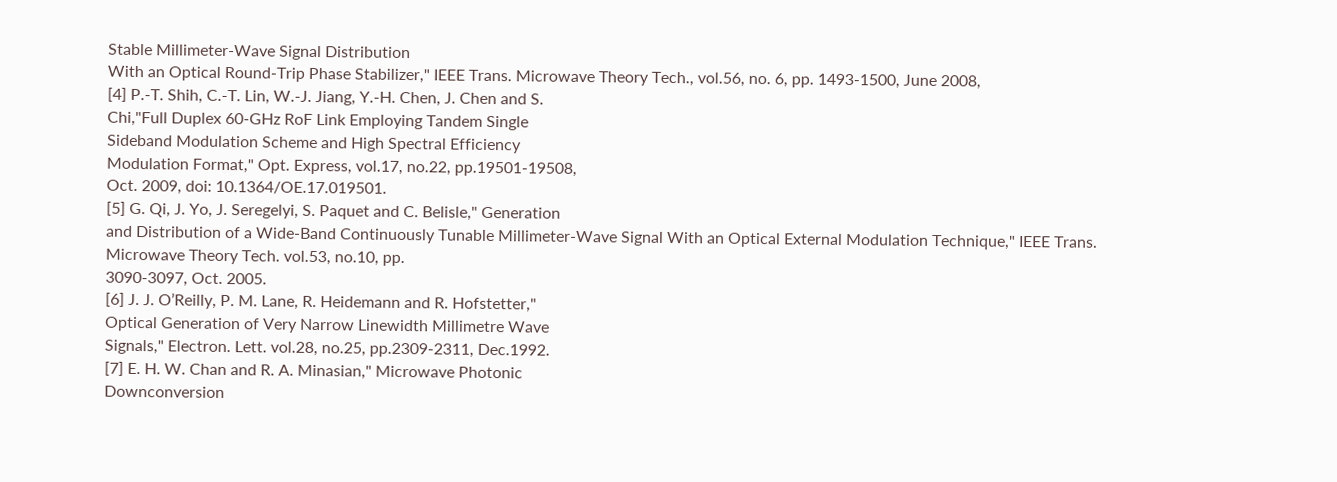Stable Millimeter-Wave Signal Distribution
With an Optical Round-Trip Phase Stabilizer," IEEE Trans. Microwave Theory Tech., vol.56, no. 6, pp. 1493-1500, June 2008,
[4] P.-T. Shih, C.-T. Lin, W.-J. Jiang, Y.-H. Chen, J. Chen and S.
Chi,"Full Duplex 60-GHz RoF Link Employing Tandem Single
Sideband Modulation Scheme and High Spectral Efficiency
Modulation Format," Opt. Express, vol.17, no.22, pp.19501-19508,
Oct. 2009, doi: 10.1364/OE.17.019501.
[5] G. Qi, J. Yo, J. Seregelyi, S. Paquet and C. Belisle," Generation
and Distribution of a Wide-Band Continuously Tunable Millimeter-Wave Signal With an Optical External Modulation Technique," IEEE Trans. Microwave Theory Tech. vol.53, no.10, pp.
3090-3097, Oct. 2005.
[6] J. J. O’Reilly, P. M. Lane, R. Heidemann and R. Hofstetter,"
Optical Generation of Very Narrow Linewidth Millimetre Wave
Signals," Electron. Lett. vol.28, no.25, pp.2309-2311, Dec.1992.
[7] E. H. W. Chan and R. A. Minasian," Microwave Photonic
Downconversion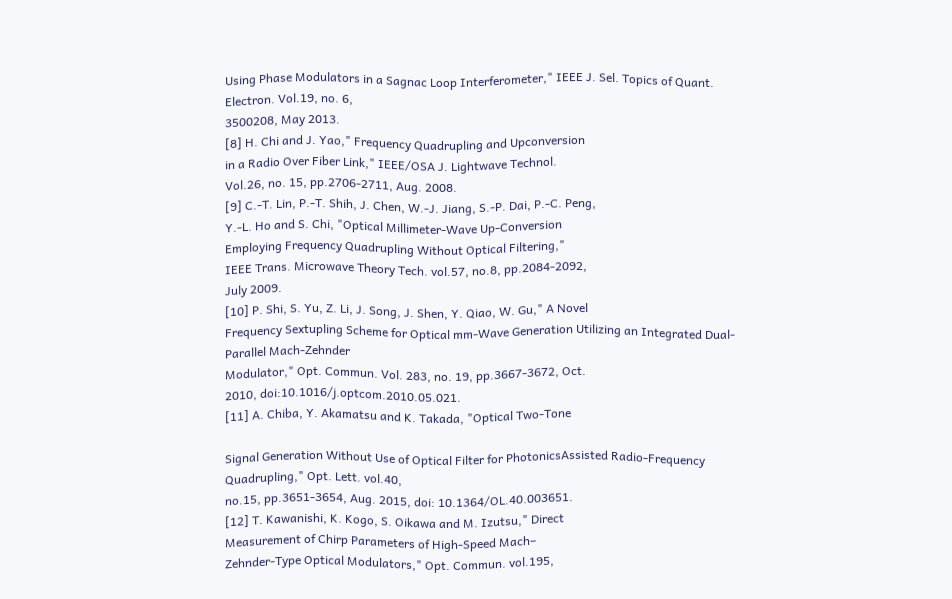Using Phase Modulators in a Sagnac Loop Interferometer," IEEE J. Sel. Topics of Quant. Electron. Vol.19, no. 6,
3500208, May 2013.
[8] H. Chi and J. Yao," Frequency Quadrupling and Upconversion
in a Radio Over Fiber Link," IEEE/OSA J. Lightwave Technol.
Vol.26, no. 15, pp.2706-2711, Aug. 2008.
[9] C.-T. Lin, P.-T. Shih, J. Chen, W.-J. Jiang, S.-P. Dai, P.-C. Peng,
Y.-L. Ho and S. Chi, "Optical Millimeter-Wave Up-Conversion
Employing Frequency Quadrupling Without Optical Filtering,"
IEEE Trans. Microwave Theory Tech. vol.57, no.8, pp.2084-2092,
July 2009.
[10] P. Shi, S. Yu, Z. Li, J. Song, J. Shen, Y. Qiao, W. Gu," A Novel
Frequency Sextupling Scheme for Optical mm-Wave Generation Utilizing an Integrated Dual-Parallel Mach-Zehnder
Modulator," Opt. Commun. Vol. 283, no. 19, pp.3667-3672, Oct.
2010, doi:10.1016/j.optcom.2010.05.021.
[11] A. Chiba, Y. Akamatsu and K. Takada, "Optical Two-Tone

Signal Generation Without Use of Optical Filter for PhotonicsAssisted Radio-Frequency Quadrupling," Opt. Lett. vol.40,
no.15, pp.3651-3654, Aug. 2015, doi: 10.1364/OL.40.003651.
[12] T. Kawanishi, K. Kogo, S. Oikawa and M. Izutsu," Direct
Measurement of Chirp Parameters of High-Speed Mach–
Zehnder-Type Optical Modulators," Opt. Commun. vol.195,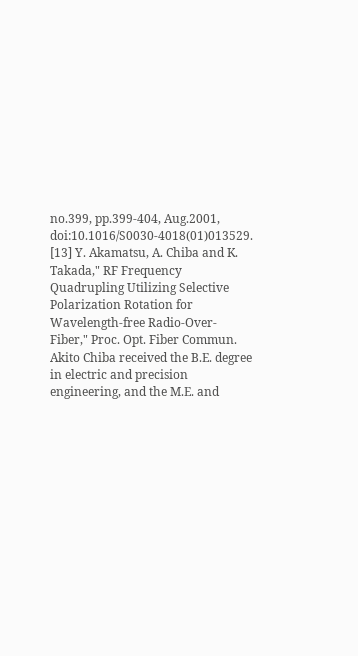no.399, pp.399-404, Aug.2001, doi:10.1016/S0030-4018(01)013529.
[13] Y. Akamatsu, A. Chiba and K. Takada," RF Frequency
Quadrupling Utilizing Selective Polarization Rotation for
Wavelength-free Radio-Over-Fiber," Proc. Opt. Fiber Commun.
Akito Chiba received the B.E. degree in electric and precision engineering, and the M.E. and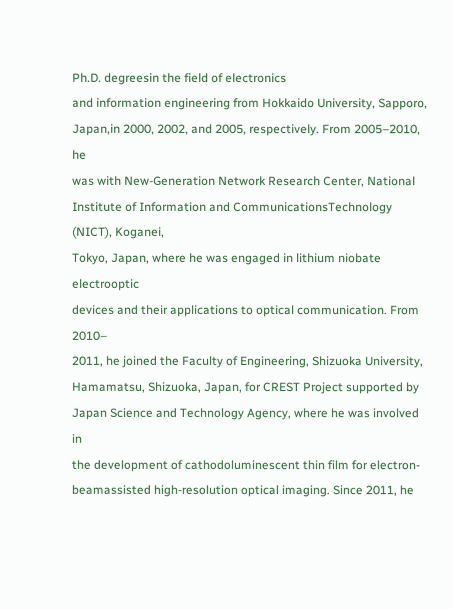Ph.D. degreesin the field of electronics
and information engineering from Hokkaido University, Sapporo,
Japan,in 2000, 2002, and 2005, respectively. From 2005–2010, he
was with New-Generation Network Research Center, National Institute of Information and CommunicationsTechnology (NICT), Koganei,
Tokyo, Japan, where he was engaged in lithium niobate electrooptic
devices and their applications to optical communication. From 2010–
2011, he joined the Faculty of Engineering, Shizuoka University,
Hamamatsu, Shizuoka, Japan, for CREST Project supported by
Japan Science and Technology Agency, where he was involved in
the development of cathodoluminescent thin film for electron-beamassisted high-resolution optical imaging. Since 2011, he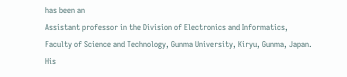has been an
Assistant professor in the Division of Electronics and Informatics,
Faculty of Science and Technology, Gunma University, Kiryu, Gunma, Japan. His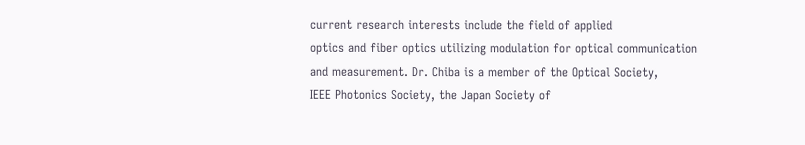current research interests include the field of applied
optics and fiber optics utilizing modulation for optical communication
and measurement. Dr. Chiba is a member of the Optical Society,
IEEE Photonics Society, the Japan Society of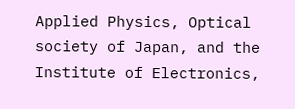Applied Physics, Optical society of Japan, and the Institute of Electronics,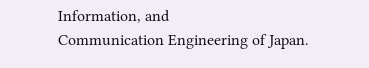Information, and
Communication Engineering of Japan.